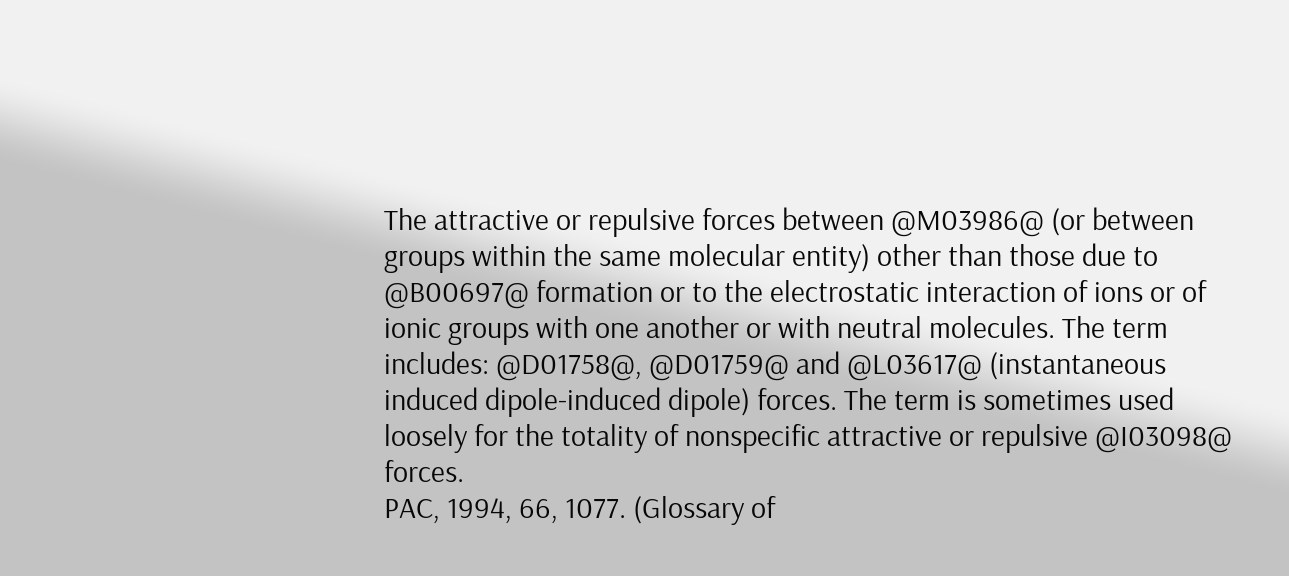The attractive or repulsive forces between @M03986@ (or between groups within the same molecular entity) other than those due to @B00697@ formation or to the electrostatic interaction of ions or of ionic groups with one another or with neutral molecules. The term includes: @D01758@, @D01759@ and @L03617@ (instantaneous induced dipole-induced dipole) forces. The term is sometimes used loosely for the totality of nonspecific attractive or repulsive @I03098@ forces.
PAC, 1994, 66, 1077. (Glossary of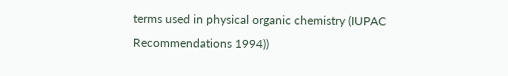terms used in physical organic chemistry (IUPAC Recommendations 1994))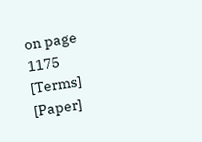on page 1175 [Terms] [Paper]